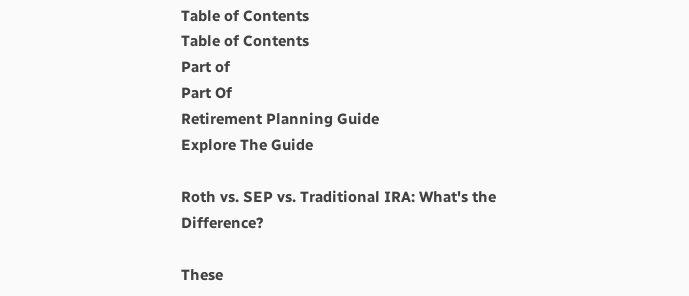Table of Contents
Table of Contents
Part of
Part Of
Retirement Planning Guide
Explore The Guide

Roth vs. SEP vs. Traditional IRA: What's the Difference?

These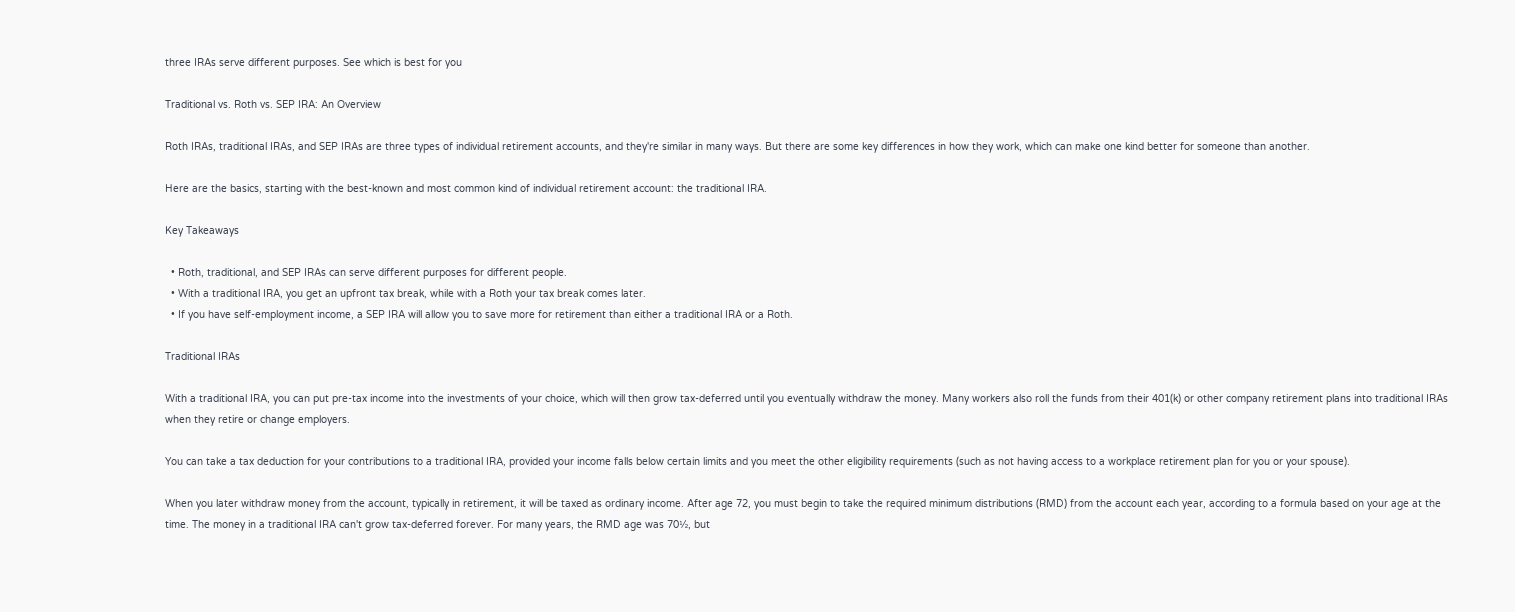three IRAs serve different purposes. See which is best for you

Traditional vs. Roth vs. SEP IRA: An Overview

Roth IRAs, traditional IRAs, and SEP IRAs are three types of individual retirement accounts, and they're similar in many ways. But there are some key differences in how they work, which can make one kind better for someone than another.

Here are the basics, starting with the best-known and most common kind of individual retirement account: the traditional IRA.

Key Takeaways

  • Roth, traditional, and SEP IRAs can serve different purposes for different people.
  • With a traditional IRA, you get an upfront tax break, while with a Roth your tax break comes later.
  • If you have self-employment income, a SEP IRA will allow you to save more for retirement than either a traditional IRA or a Roth.

Traditional IRAs

With a traditional IRA, you can put pre-tax income into the investments of your choice, which will then grow tax-deferred until you eventually withdraw the money. Many workers also roll the funds from their 401(k) or other company retirement plans into traditional IRAs when they retire or change employers.

You can take a tax deduction for your contributions to a traditional IRA, provided your income falls below certain limits and you meet the other eligibility requirements (such as not having access to a workplace retirement plan for you or your spouse).

When you later withdraw money from the account, typically in retirement, it will be taxed as ordinary income. After age 72, you must begin to take the required minimum distributions (RMD) from the account each year, according to a formula based on your age at the time. The money in a traditional IRA can't grow tax-deferred forever. For many years, the RMD age was 70½, but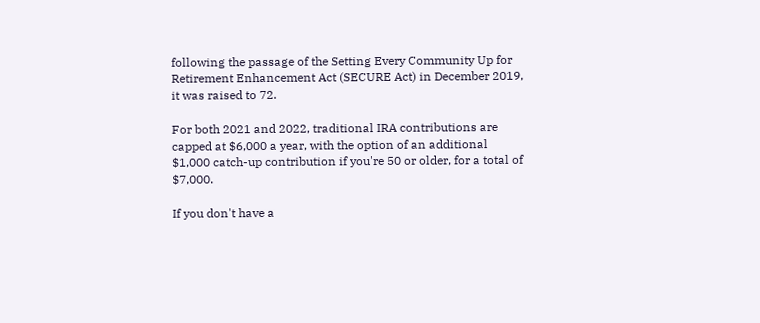following the passage of the Setting Every Community Up for Retirement Enhancement Act (SECURE Act) in December 2019, it was raised to 72.

For both 2021 and 2022, traditional IRA contributions are capped at $6,000 a year, with the option of an additional $1,000 catch-up contribution if you're 50 or older, for a total of $7,000.

If you don't have a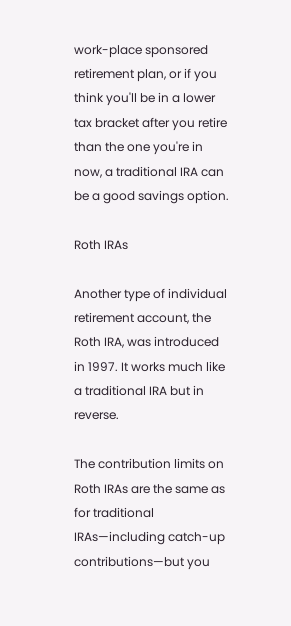work-place sponsored retirement plan, or if you think you'll be in a lower tax bracket after you retire than the one you're in now, a traditional IRA can be a good savings option.

Roth IRAs

Another type of individual retirement account, the Roth IRA, was introduced in 1997. It works much like a traditional IRA but in reverse.

The contribution limits on Roth IRAs are the same as for traditional IRAs—including catch-up contributions—but you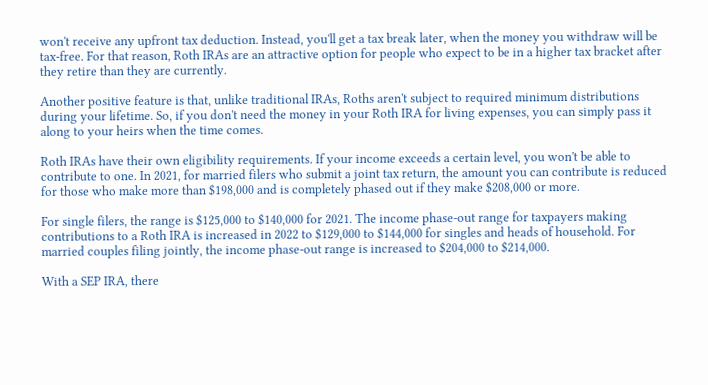won't receive any upfront tax deduction. Instead, you'll get a tax break later, when the money you withdraw will be tax-free. For that reason, Roth IRAs are an attractive option for people who expect to be in a higher tax bracket after they retire than they are currently.

Another positive feature is that, unlike traditional IRAs, Roths aren't subject to required minimum distributions during your lifetime. So, if you don't need the money in your Roth IRA for living expenses, you can simply pass it along to your heirs when the time comes.

Roth IRAs have their own eligibility requirements. If your income exceeds a certain level, you won't be able to contribute to one. In 2021, for married filers who submit a joint tax return, the amount you can contribute is reduced for those who make more than $198,000 and is completely phased out if they make $208,000 or more.

For single filers, the range is $125,000 to $140,000 for 2021. The income phase-out range for taxpayers making contributions to a Roth IRA is increased in 2022 to $129,000 to $144,000 for singles and heads of household. For married couples filing jointly, the income phase-out range is increased to $204,000 to $214,000.

With a SEP IRA, there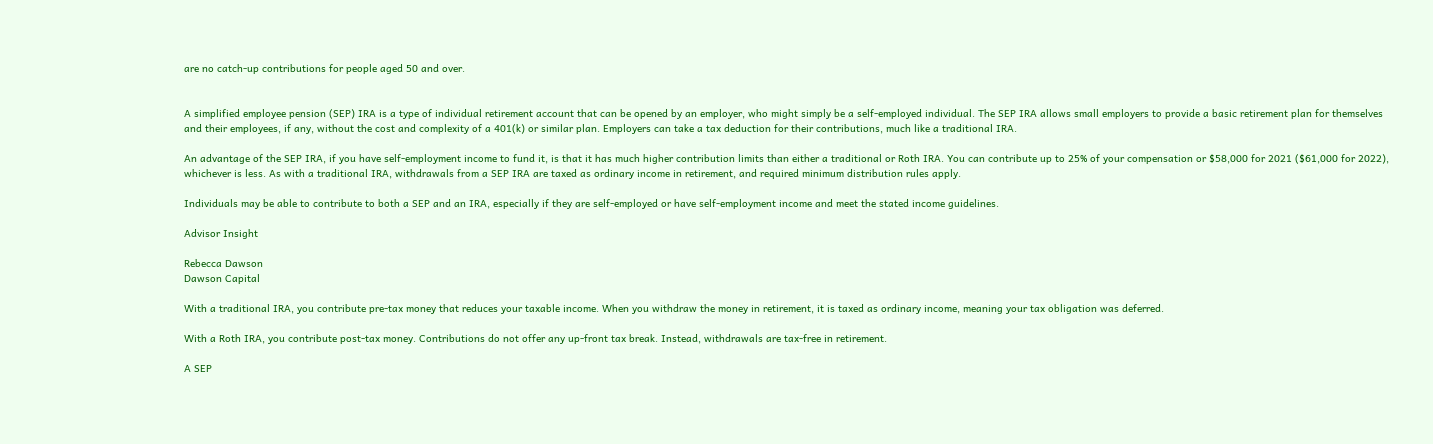are no catch-up contributions for people aged 50 and over.


A simplified employee pension (SEP) IRA is a type of individual retirement account that can be opened by an employer, who might simply be a self-employed individual. The SEP IRA allows small employers to provide a basic retirement plan for themselves and their employees, if any, without the cost and complexity of a 401(k) or similar plan. Employers can take a tax deduction for their contributions, much like a traditional IRA.

An advantage of the SEP IRA, if you have self-employment income to fund it, is that it has much higher contribution limits than either a traditional or Roth IRA. You can contribute up to 25% of your compensation or $58,000 for 2021 ($61,000 for 2022), whichever is less. As with a traditional IRA, withdrawals from a SEP IRA are taxed as ordinary income in retirement, and required minimum distribution rules apply.

Individuals may be able to contribute to both a SEP and an IRA, especially if they are self-employed or have self-employment income and meet the stated income guidelines.

Advisor Insight

Rebecca Dawson
Dawson Capital

With a traditional IRA, you contribute pre-tax money that reduces your taxable income. When you withdraw the money in retirement, it is taxed as ordinary income, meaning your tax obligation was deferred.

With a Roth IRA, you contribute post-tax money. Contributions do not offer any up-front tax break. Instead, withdrawals are tax-free in retirement.

A SEP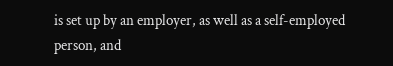is set up by an employer, as well as a self-employed person, and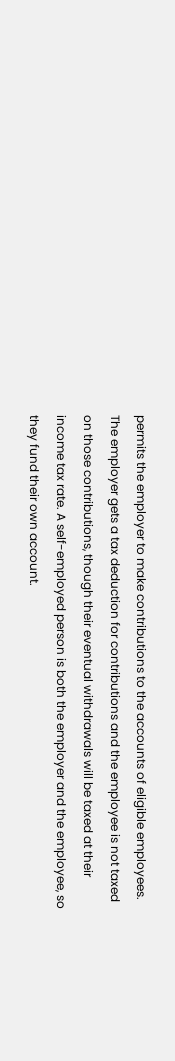permits the employer to make contributions to the accounts of eligible employees. The employer gets a tax deduction for contributions and the employee is not taxed on those contributions, though their eventual withdrawals will be taxed at their income tax rate. A self-employed person is both the employer and the employee, so they fund their own account.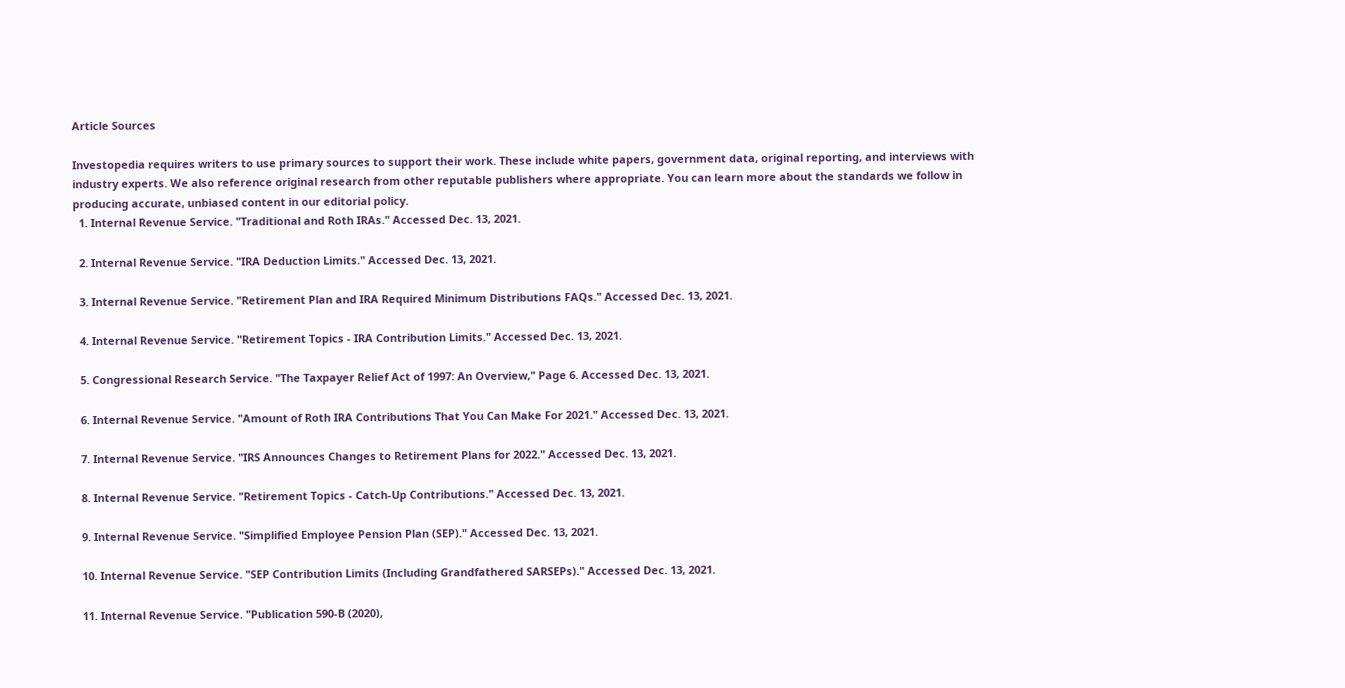Article Sources

Investopedia requires writers to use primary sources to support their work. These include white papers, government data, original reporting, and interviews with industry experts. We also reference original research from other reputable publishers where appropriate. You can learn more about the standards we follow in producing accurate, unbiased content in our editorial policy.
  1. Internal Revenue Service. "Traditional and Roth IRAs." Accessed Dec. 13, 2021.

  2. Internal Revenue Service. "IRA Deduction Limits." Accessed Dec. 13, 2021.

  3. Internal Revenue Service. "Retirement Plan and IRA Required Minimum Distributions FAQs." Accessed Dec. 13, 2021.

  4. Internal Revenue Service. "Retirement Topics - IRA Contribution Limits." Accessed Dec. 13, 2021.

  5. Congressional Research Service. "The Taxpayer Relief Act of 1997: An Overview," Page 6. Accessed Dec. 13, 2021.

  6. Internal Revenue Service. "Amount of Roth IRA Contributions That You Can Make For 2021." Accessed Dec. 13, 2021.

  7. Internal Revenue Service. "IRS Announces Changes to Retirement Plans for 2022." Accessed Dec. 13, 2021.

  8. Internal Revenue Service. "Retirement Topics - Catch-Up Contributions." Accessed Dec. 13, 2021.

  9. Internal Revenue Service. "Simplified Employee Pension Plan (SEP)." Accessed Dec. 13, 2021.

  10. Internal Revenue Service. "SEP Contribution Limits (Including Grandfathered SARSEPs)." Accessed Dec. 13, 2021.

  11. Internal Revenue Service. "Publication 590-B (2020),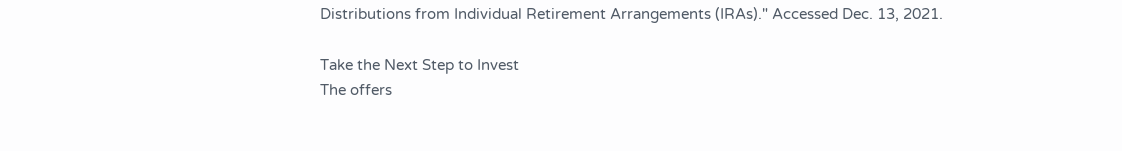Distributions from Individual Retirement Arrangements (IRAs)." Accessed Dec. 13, 2021.

Take the Next Step to Invest
The offers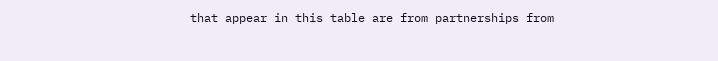that appear in this table are from partnerships from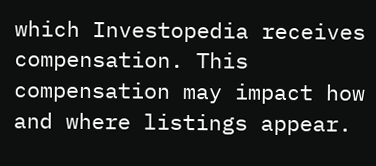which Investopedia receives compensation. This compensation may impact how and where listings appear.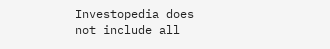Investopedia does not include all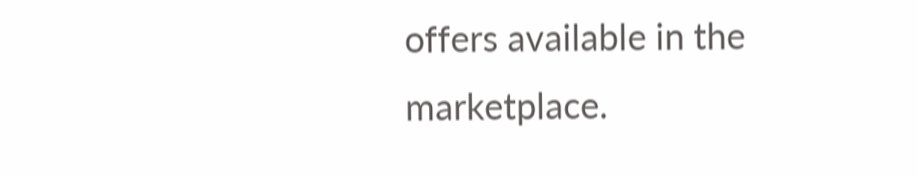offers available in the marketplace.